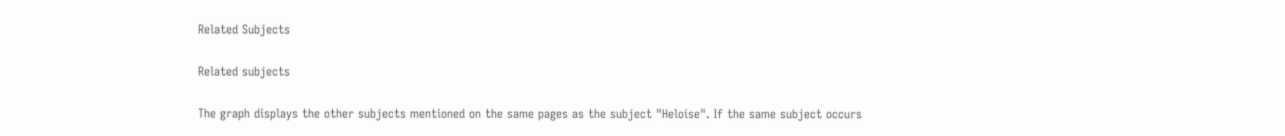Related Subjects

Related subjects

The graph displays the other subjects mentioned on the same pages as the subject "Heloise". If the same subject occurs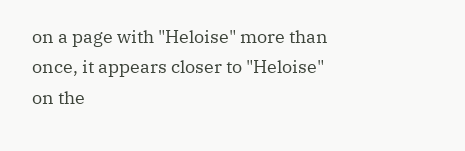on a page with "Heloise" more than once, it appears closer to "Heloise" on the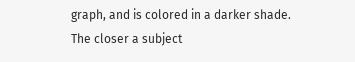graph, and is colored in a darker shade. The closer a subject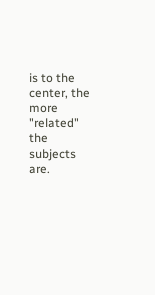is to the center, the more "related" the subjects are.